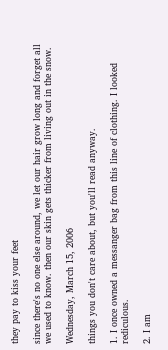they pay to kiss your feet

since there's no one else around, we let our hair grow long and forget all we used to know. then our skin gets thicker from living out in the snow.

Wednesday, March 15, 2006

things you don't care about, but you'll read anyway.

1. I once owned a messanger bag from this line of clothing. I looked rediculous.

2. I am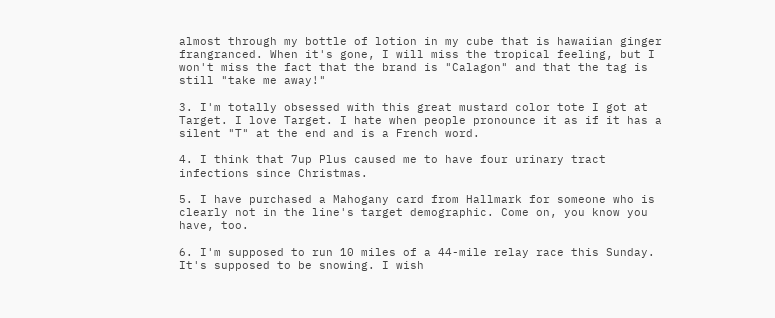almost through my bottle of lotion in my cube that is hawaiian ginger frangranced. When it's gone, I will miss the tropical feeling, but I won't miss the fact that the brand is "Calagon" and that the tag is still "take me away!"

3. I'm totally obsessed with this great mustard color tote I got at Target. I love Target. I hate when people pronounce it as if it has a silent "T" at the end and is a French word.

4. I think that 7up Plus caused me to have four urinary tract infections since Christmas.

5. I have purchased a Mahogany card from Hallmark for someone who is clearly not in the line's target demographic. Come on, you know you have, too.

6. I'm supposed to run 10 miles of a 44-mile relay race this Sunday. It's supposed to be snowing. I wish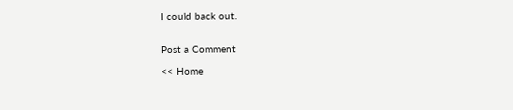I could back out.


Post a Comment

<< Home